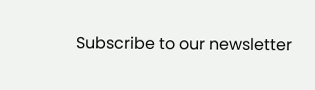Subscribe to our newsletter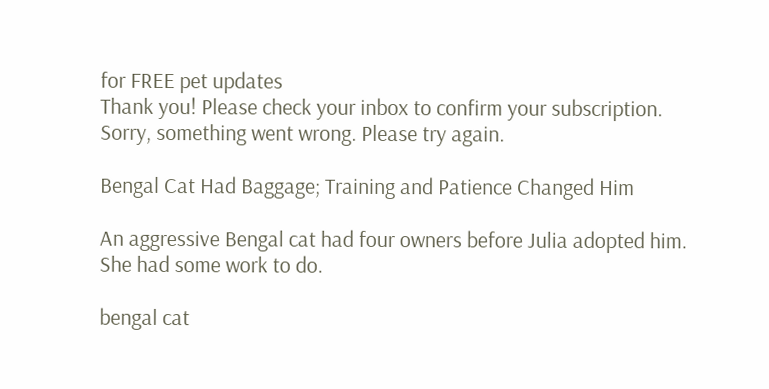for FREE pet updates
Thank you! Please check your inbox to confirm your subscription.
Sorry, something went wrong. Please try again.

Bengal Cat Had Baggage; Training and Patience Changed Him

An aggressive Bengal cat had four owners before Julia adopted him. She had some work to do.

bengal cat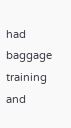had baggage training and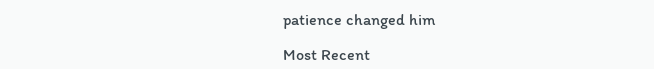patience changed him

Most Recent